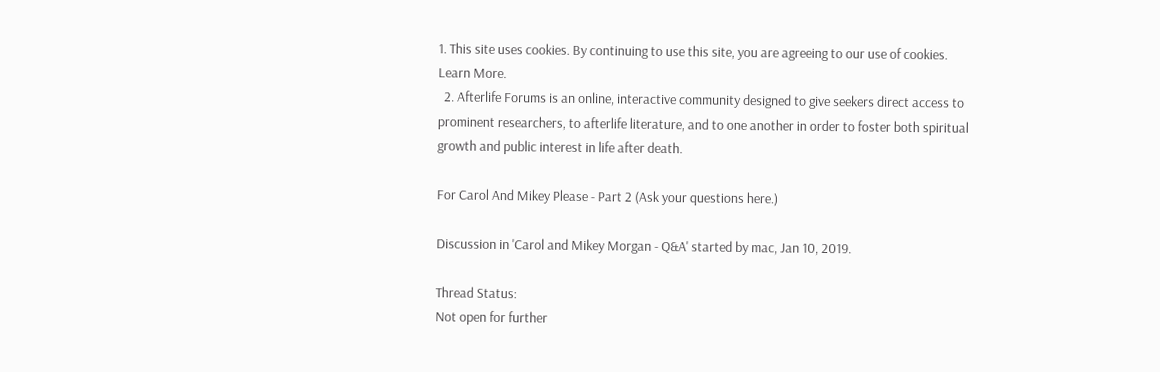1. This site uses cookies. By continuing to use this site, you are agreeing to our use of cookies. Learn More.
  2. Afterlife Forums is an online, interactive community designed to give seekers direct access to prominent researchers, to afterlife literature, and to one another in order to foster both spiritual growth and public interest in life after death.

For Carol And Mikey Please - Part 2 (Ask your questions here.)

Discussion in 'Carol and Mikey Morgan - Q&A' started by mac, Jan 10, 2019.

Thread Status:
Not open for further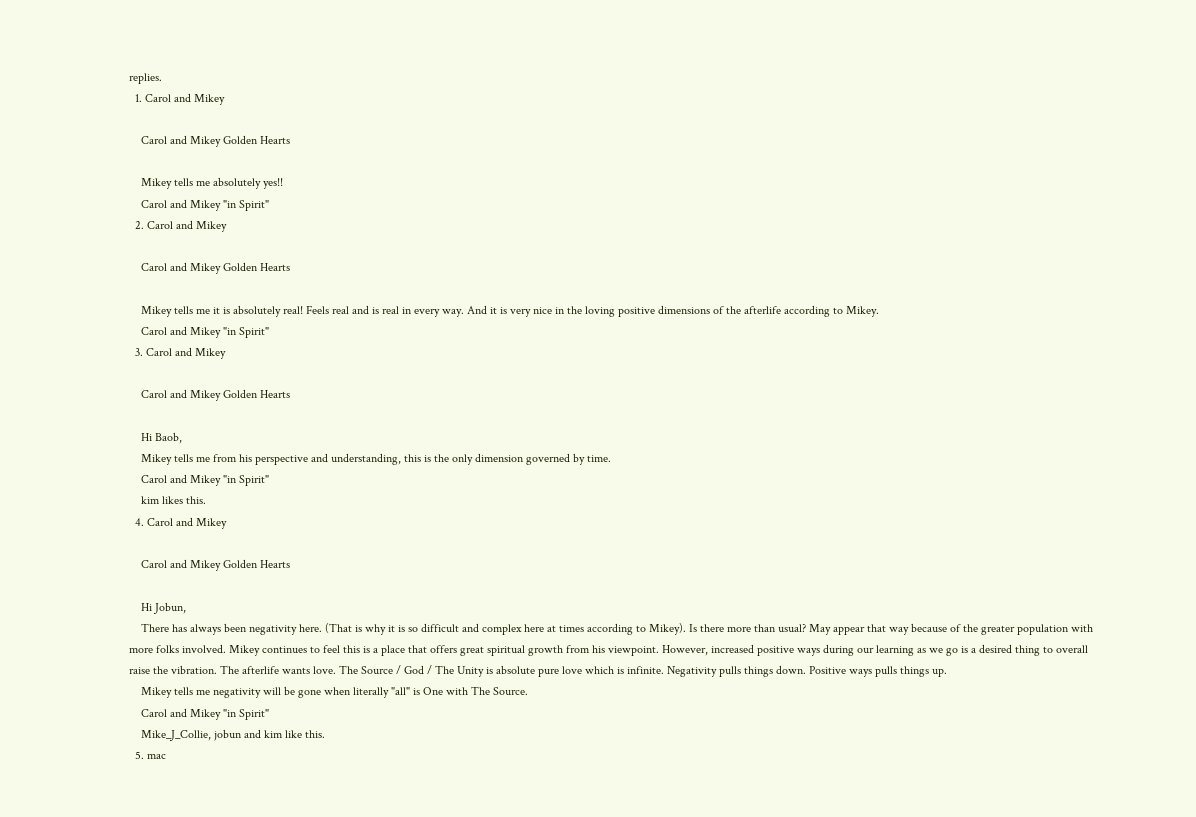replies.
  1. Carol and Mikey

    Carol and Mikey Golden Hearts

    Mikey tells me absolutely yes!!
    Carol and Mikey "in Spirit"
  2. Carol and Mikey

    Carol and Mikey Golden Hearts

    Mikey tells me it is absolutely real! Feels real and is real in every way. And it is very nice in the loving positive dimensions of the afterlife according to Mikey.
    Carol and Mikey "in Spirit"
  3. Carol and Mikey

    Carol and Mikey Golden Hearts

    Hi Baob,
    Mikey tells me from his perspective and understanding, this is the only dimension governed by time.
    Carol and Mikey "in Spirit"
    kim likes this.
  4. Carol and Mikey

    Carol and Mikey Golden Hearts

    Hi Jobun,
    There has always been negativity here. (That is why it is so difficult and complex here at times according to Mikey). Is there more than usual? May appear that way because of the greater population with more folks involved. Mikey continues to feel this is a place that offers great spiritual growth from his viewpoint. However, increased positive ways during our learning as we go is a desired thing to overall raise the vibration. The afterlife wants love. The Source / God / The Unity is absolute pure love which is infinite. Negativity pulls things down. Positive ways pulls things up.
    Mikey tells me negativity will be gone when literally "all" is One with The Source.
    Carol and Mikey "in Spirit"
    Mike_J_Collie, jobun and kim like this.
  5. mac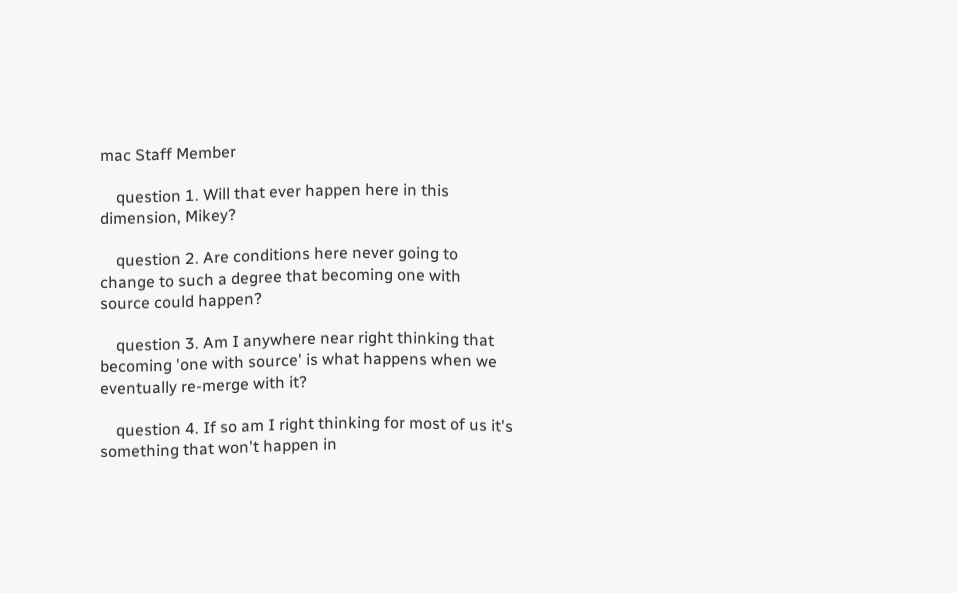mac Staff Member

    question 1. Will that ever happen here in this dimension, Mikey?

    question 2. Are conditions here never going to change to such a degree that becoming one with source could happen?

    question 3. Am I anywhere near right thinking that becoming 'one with source' is what happens when we eventually re-merge with it?

    question 4. If so am I right thinking for most of us it's something that won't happen in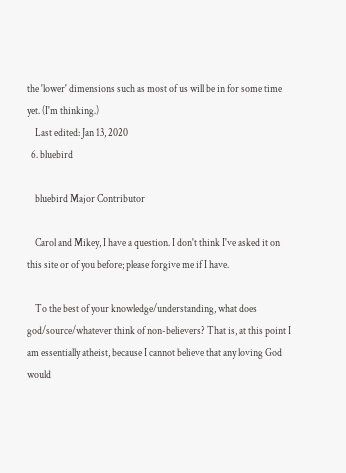the 'lower' dimensions such as most of us will be in for some time yet. (I'm thinking.)
    Last edited: Jan 13, 2020
  6. bluebird

    bluebird Major Contributor

    Carol and Mikey, I have a question. I don't think I've asked it on this site or of you before; please forgive me if I have.

    To the best of your knowledge/understanding, what does god/source/whatever think of non-believers? That is, at this point I am essentially atheist, because I cannot believe that any loving God would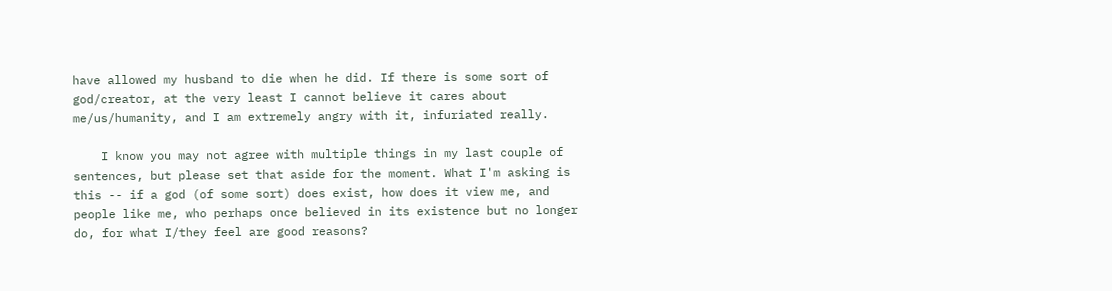have allowed my husband to die when he did. If there is some sort of god/creator, at the very least I cannot believe it cares about me/us/humanity, and I am extremely angry with it, infuriated really.

    I know you may not agree with multiple things in my last couple of sentences, but please set that aside for the moment. What I'm asking is this -- if a god (of some sort) does exist, how does it view me, and people like me, who perhaps once believed in its existence but no longer do, for what I/they feel are good reasons?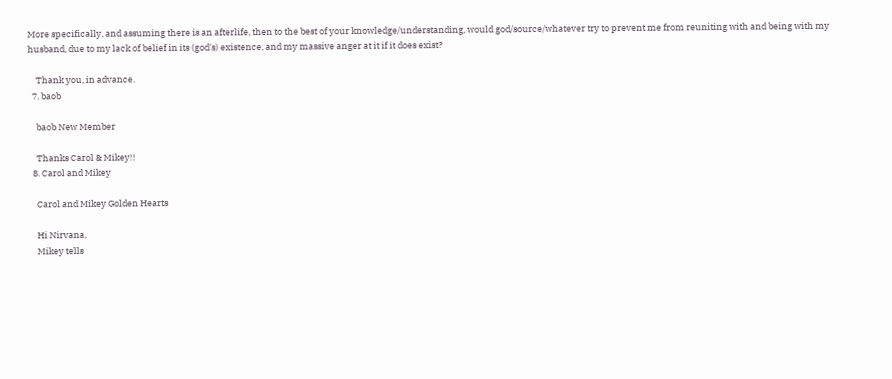More specifically, and assuming there is an afterlife, then to the best of your knowledge/understanding, would god/source/whatever try to prevent me from reuniting with and being with my husband, due to my lack of belief in its (god's) existence, and my massive anger at it if it does exist?

    Thank you, in advance.
  7. baob

    baob New Member

    Thanks Carol & Mikey!!
  8. Carol and Mikey

    Carol and Mikey Golden Hearts

    Hi Nirvana,
    Mikey tells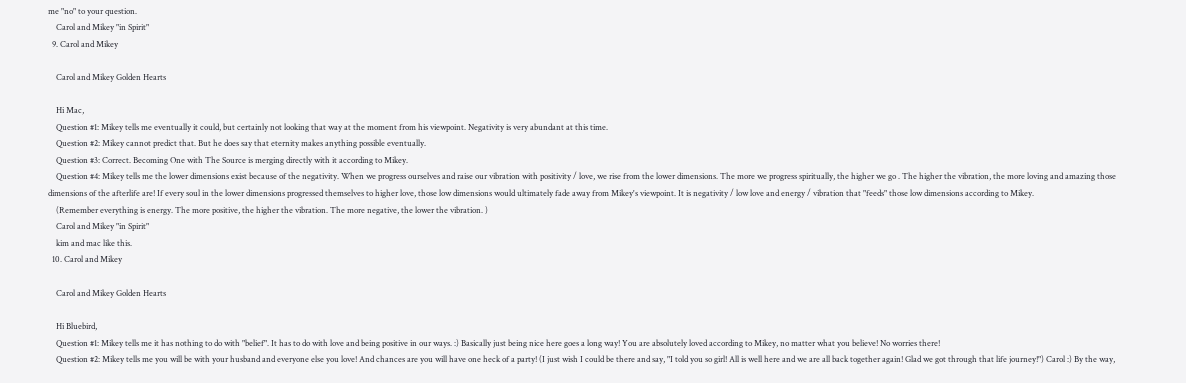me "no" to your question.
    Carol and Mikey "in Spirit"
  9. Carol and Mikey

    Carol and Mikey Golden Hearts

    Hi Mac,
    Question #1: Mikey tells me eventually it could, but certainly not looking that way at the moment from his viewpoint. Negativity is very abundant at this time.
    Question #2: Mikey cannot predict that. But he does say that eternity makes anything possible eventually.
    Question #3: Correct. Becoming One with The Source is merging directly with it according to Mikey.
    Question #4: Mikey tells me the lower dimensions exist because of the negativity. When we progress ourselves and raise our vibration with positivity / love, we rise from the lower dimensions. The more we progress spiritually, the higher we go . The higher the vibration, the more loving and amazing those dimensions of the afterlife are! If every soul in the lower dimensions progressed themselves to higher love, those low dimensions would ultimately fade away from Mikey's viewpoint. It is negativity / low love and energy / vibration that "feeds" those low dimensions according to Mikey.
    (Remember everything is energy. The more positive, the higher the vibration. The more negative, the lower the vibration. )
    Carol and Mikey "in Spirit"
    kim and mac like this.
  10. Carol and Mikey

    Carol and Mikey Golden Hearts

    Hi Bluebird,
    Question #1: Mikey tells me it has nothing to do with "belief". It has to do with love and being positive in our ways. :) Basically just being nice here goes a long way! You are absolutely loved according to Mikey, no matter what you believe! No worries there!
    Question #2: Mikey tells me you will be with your husband and everyone else you love! And chances are you will have one heck of a party! (I just wish I could be there and say, "I told you so girl! All is well here and we are all back together again! Glad we got through that life journey!") Carol :) By the way,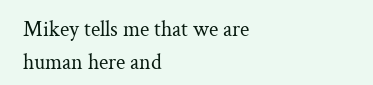Mikey tells me that we are human here and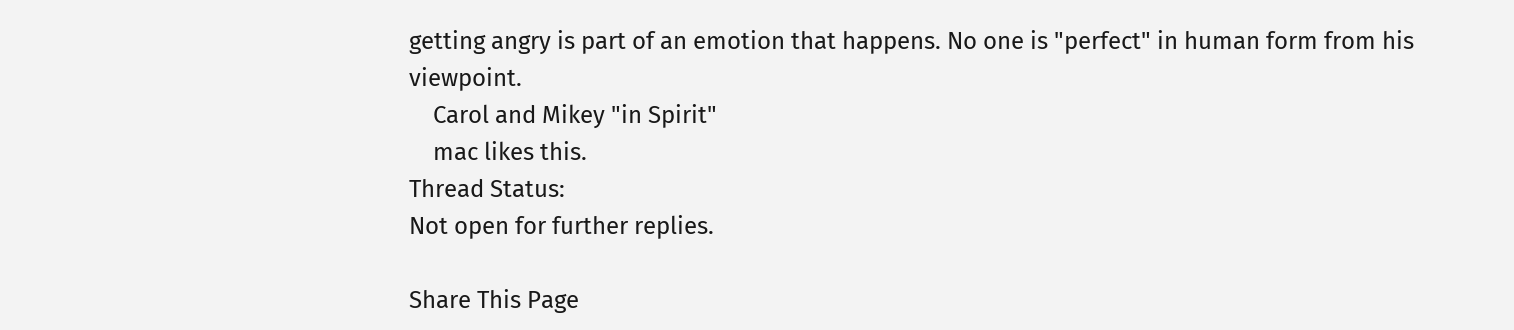getting angry is part of an emotion that happens. No one is "perfect" in human form from his viewpoint.
    Carol and Mikey "in Spirit"
    mac likes this.
Thread Status:
Not open for further replies.

Share This Page